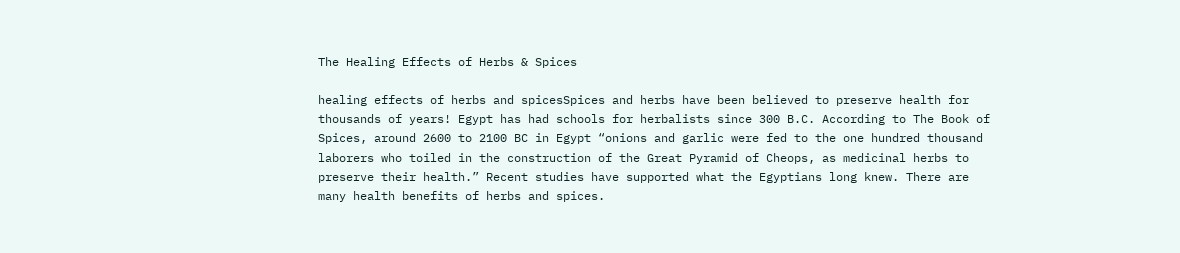The Healing Effects of Herbs & Spices

healing effects of herbs and spicesSpices and herbs have been believed to preserve health for thousands of years! Egypt has had schools for herbalists since 300 B.C. According to The Book of Spices, around 2600 to 2100 BC in Egypt “onions and garlic were fed to the one hundred thousand laborers who toiled in the construction of the Great Pyramid of Cheops, as medicinal herbs to preserve their health.” Recent studies have supported what the Egyptians long knew. There are many health benefits of herbs and spices.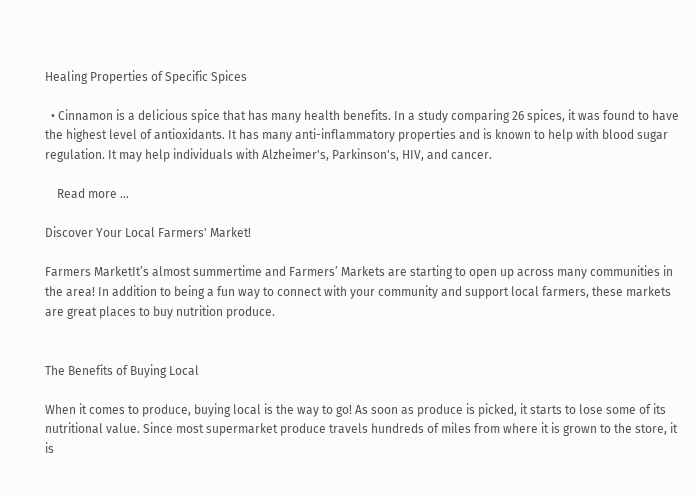Healing Properties of Specific Spices

  • Cinnamon is a delicious spice that has many health benefits. In a study comparing 26 spices, it was found to have the highest level of antioxidants. It has many anti-inflammatory properties and is known to help with blood sugar regulation. It may help individuals with Alzheimer's, Parkinson's, HIV, and cancer.

    Read more ...

Discover Your Local Farmers' Market!

Farmers MarketIt’s almost summertime and Farmers’ Markets are starting to open up across many communities in the area! In addition to being a fun way to connect with your community and support local farmers, these markets are great places to buy nutrition produce.


The Benefits of Buying Local

When it comes to produce, buying local is the way to go! As soon as produce is picked, it starts to lose some of its nutritional value. Since most supermarket produce travels hundreds of miles from where it is grown to the store, it is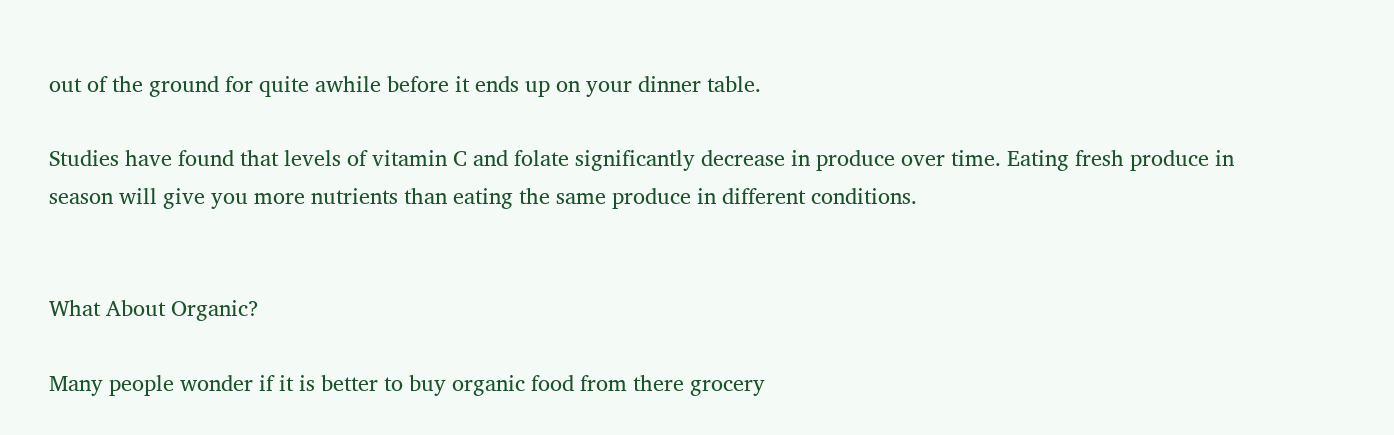out of the ground for quite awhile before it ends up on your dinner table.

Studies have found that levels of vitamin C and folate significantly decrease in produce over time. Eating fresh produce in season will give you more nutrients than eating the same produce in different conditions.


What About Organic?

Many people wonder if it is better to buy organic food from there grocery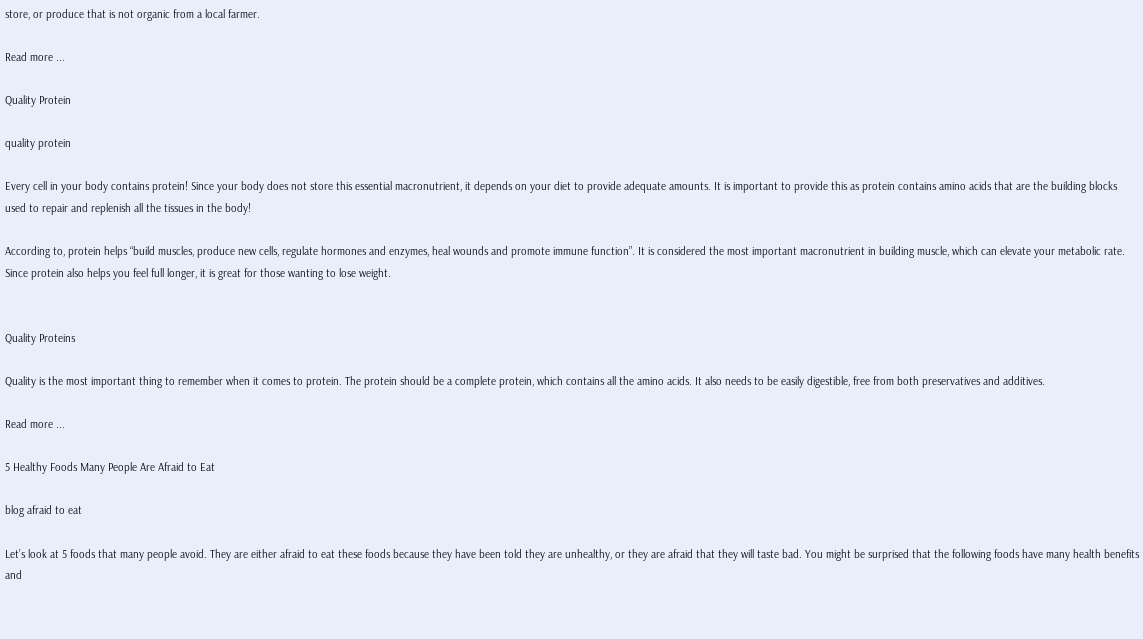store, or produce that is not organic from a local farmer.

Read more ...

Quality Protein

quality protein

Every cell in your body contains protein! Since your body does not store this essential macronutrient, it depends on your diet to provide adequate amounts. It is important to provide this as protein contains amino acids that are the building blocks used to repair and replenish all the tissues in the body!

According to, protein helps “build muscles, produce new cells, regulate hormones and enzymes, heal wounds and promote immune function”. It is considered the most important macronutrient in building muscle, which can elevate your metabolic rate. Since protein also helps you feel full longer, it is great for those wanting to lose weight.


Quality Proteins

Quality is the most important thing to remember when it comes to protein. The protein should be a complete protein, which contains all the amino acids. It also needs to be easily digestible, free from both preservatives and additives.

Read more ...

5 Healthy Foods Many People Are Afraid to Eat

blog afraid to eat

Let’s look at 5 foods that many people avoid. They are either afraid to eat these foods because they have been told they are unhealthy, or they are afraid that they will taste bad. You might be surprised that the following foods have many health benefits and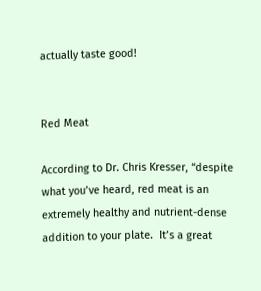actually taste good!


Red Meat

According to Dr. Chris Kresser, “despite what you’ve heard, red meat is an extremely healthy and nutrient-dense addition to your plate.  It’s a great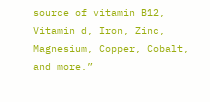source of vitamin B12, Vitamin d, Iron, Zinc, Magnesium, Copper, Cobalt, and more.”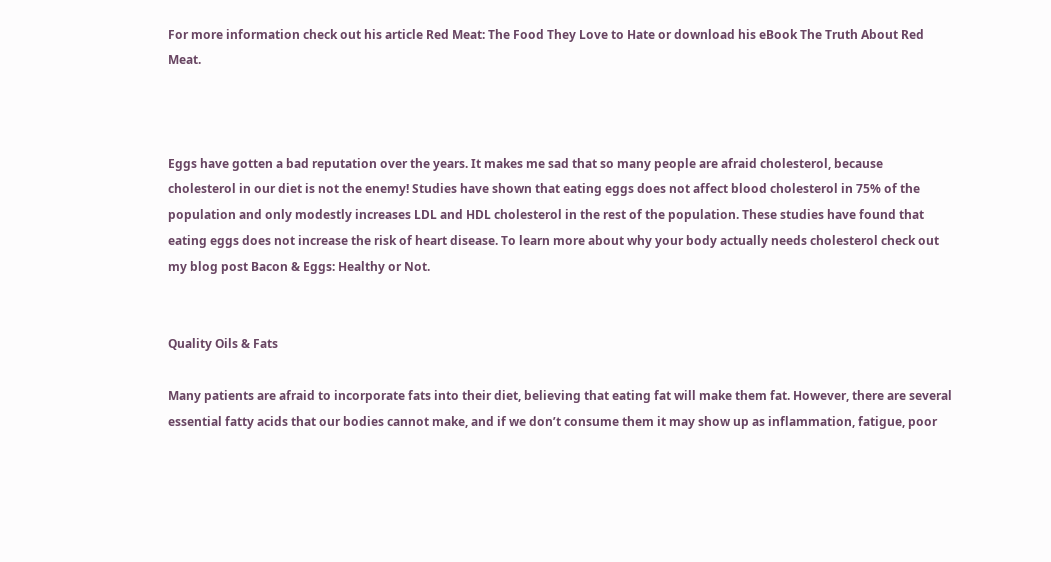For more information check out his article Red Meat: The Food They Love to Hate or download his eBook The Truth About Red Meat.



Eggs have gotten a bad reputation over the years. It makes me sad that so many people are afraid cholesterol, because cholesterol in our diet is not the enemy! Studies have shown that eating eggs does not affect blood cholesterol in 75% of the population and only modestly increases LDL and HDL cholesterol in the rest of the population. These studies have found that eating eggs does not increase the risk of heart disease. To learn more about why your body actually needs cholesterol check out my blog post Bacon & Eggs: Healthy or Not.


Quality Oils & Fats

Many patients are afraid to incorporate fats into their diet, believing that eating fat will make them fat. However, there are several essential fatty acids that our bodies cannot make, and if we don’t consume them it may show up as inflammation, fatigue, poor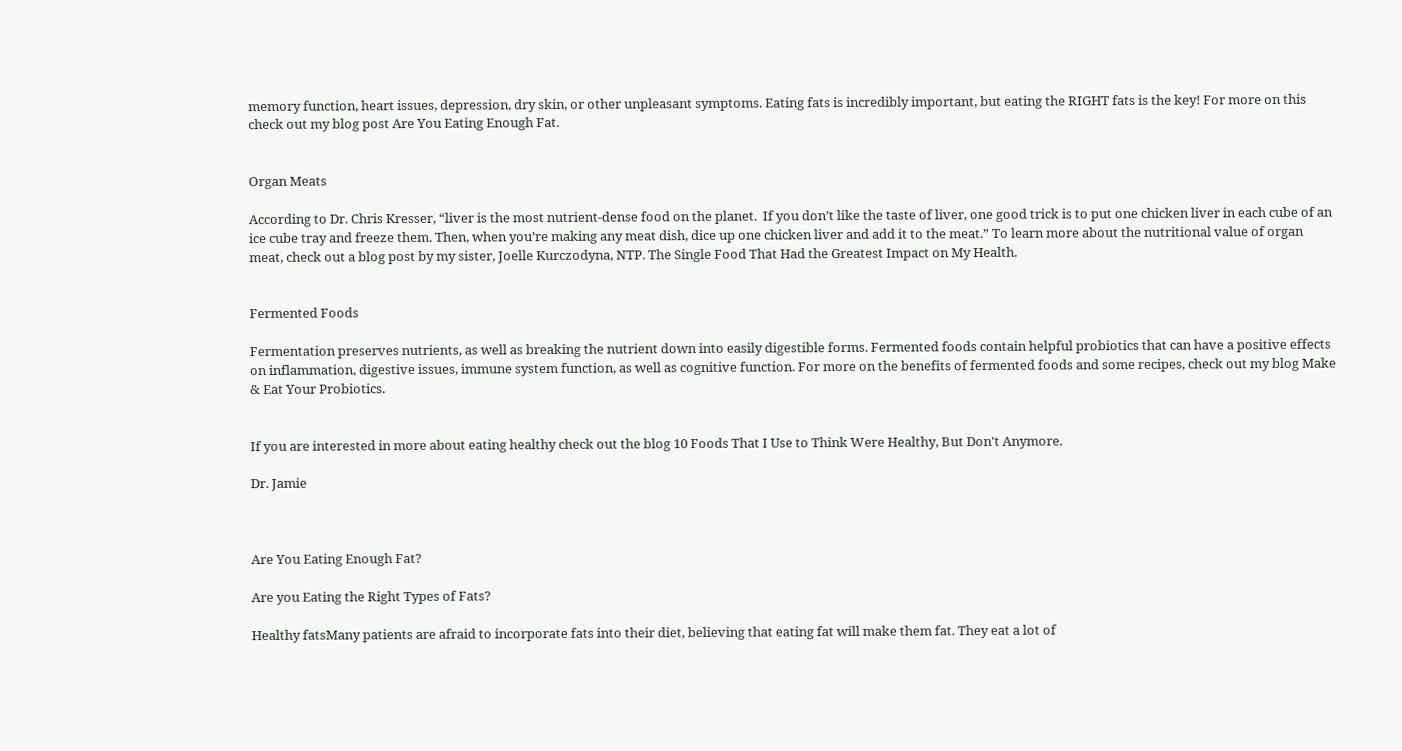memory function, heart issues, depression, dry skin, or other unpleasant symptoms. Eating fats is incredibly important, but eating the RIGHT fats is the key! For more on this check out my blog post Are You Eating Enough Fat.


Organ Meats

According to Dr. Chris Kresser, “liver is the most nutrient-dense food on the planet.  If you don’t like the taste of liver, one good trick is to put one chicken liver in each cube of an ice cube tray and freeze them. Then, when you’re making any meat dish, dice up one chicken liver and add it to the meat.” To learn more about the nutritional value of organ meat, check out a blog post by my sister, Joelle Kurczodyna, NTP. The Single Food That Had the Greatest Impact on My Health.


Fermented Foods

Fermentation preserves nutrients, as well as breaking the nutrient down into easily digestible forms. Fermented foods contain helpful probiotics that can have a positive effects on inflammation, digestive issues, immune system function, as well as cognitive function. For more on the benefits of fermented foods and some recipes, check out my blog Make & Eat Your Probiotics.


If you are interested in more about eating healthy check out the blog 10 Foods That I Use to Think Were Healthy, But Don't Anymore.

Dr. Jamie



Are You Eating Enough Fat?

Are you Eating the Right Types of Fats?

Healthy fatsMany patients are afraid to incorporate fats into their diet, believing that eating fat will make them fat. They eat a lot of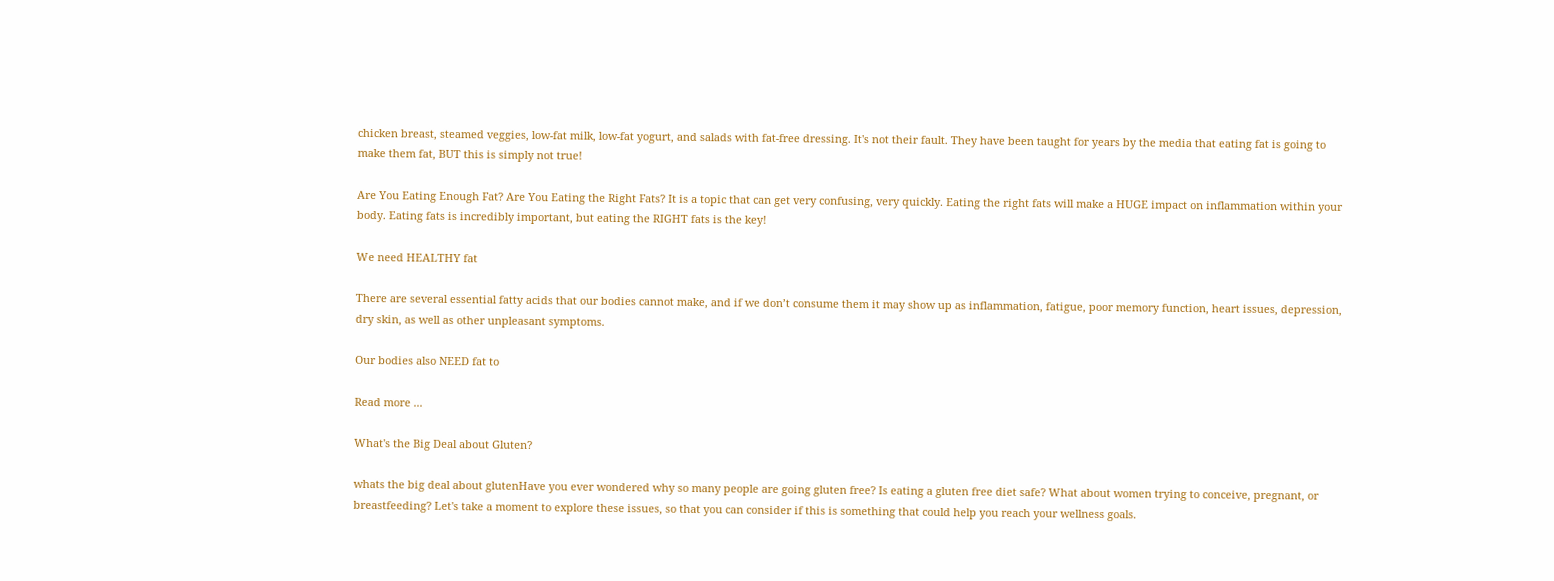chicken breast, steamed veggies, low-fat milk, low-fat yogurt, and salads with fat-free dressing. It's not their fault. They have been taught for years by the media that eating fat is going to make them fat, BUT this is simply not true!

Are You Eating Enough Fat? Are You Eating the Right Fats? It is a topic that can get very confusing, very quickly. Eating the right fats will make a HUGE impact on inflammation within your body. Eating fats is incredibly important, but eating the RIGHT fats is the key!

We need HEALTHY fat

There are several essential fatty acids that our bodies cannot make, and if we don’t consume them it may show up as inflammation, fatigue, poor memory function, heart issues, depression, dry skin, as well as other unpleasant symptoms.

Our bodies also NEED fat to

Read more ...

What's the Big Deal about Gluten?

whats the big deal about glutenHave you ever wondered why so many people are going gluten free? Is eating a gluten free diet safe? What about women trying to conceive, pregnant, or breastfeeding? Let's take a moment to explore these issues, so that you can consider if this is something that could help you reach your wellness goals.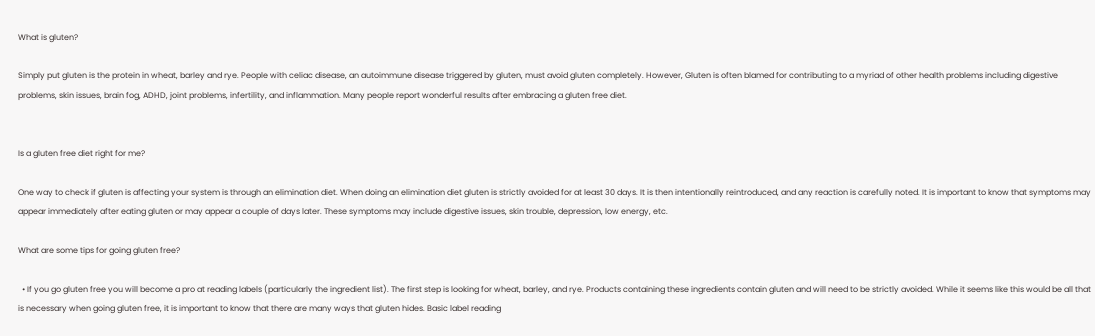What is gluten?

Simply put gluten is the protein in wheat, barley and rye. People with celiac disease, an autoimmune disease triggered by gluten, must avoid gluten completely. However, Gluten is often blamed for contributing to a myriad of other health problems including digestive problems, skin issues, brain fog, ADHD, joint problems, infertility, and inflammation. Many people report wonderful results after embracing a gluten free diet.


Is a gluten free diet right for me?

One way to check if gluten is affecting your system is through an elimination diet. When doing an elimination diet gluten is strictly avoided for at least 30 days. It is then intentionally reintroduced, and any reaction is carefully noted. It is important to know that symptoms may appear immediately after eating gluten or may appear a couple of days later. These symptoms may include digestive issues, skin trouble, depression, low energy, etc.

What are some tips for going gluten free?

  • If you go gluten free you will become a pro at reading labels (particularly the ingredient list). The first step is looking for wheat, barley, and rye. Products containing these ingredients contain gluten and will need to be strictly avoided. While it seems like this would be all that is necessary when going gluten free, it is important to know that there are many ways that gluten hides. Basic label reading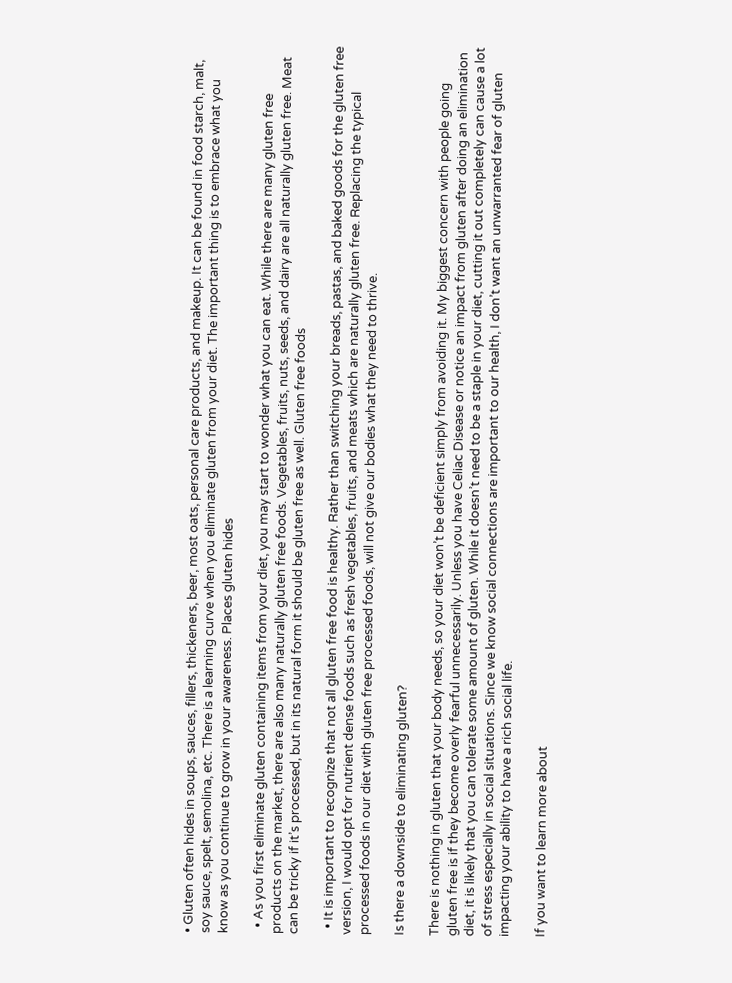• Gluten often hides in soups, sauces, fillers, thickeners, beer, most oats, personal care products, and makeup. It can be found in food starch, malt, soy sauce, spelt, semolina, etc. There is a learning curve when you eliminate gluten from your diet. The important thing is to embrace what you know as you continue to grow in your awareness. Places gluten hides

  • As you first eliminate gluten containing items from your diet, you may start to wonder what you can eat. While there are many gluten free products on the market, there are also many naturally gluten free foods. Vegetables, fruits, nuts, seeds, and dairy are all naturally gluten free. Meat can be tricky if it’s processed, but in its natural form it should be gluten free as well. Gluten free foods

  • It is important to recognize that not all gluten free food is healthy. Rather than switching your breads, pastas, and baked goods for the gluten free version, I would opt for nutrient dense foods such as fresh vegetables, fruits, and meats which are naturally gluten free. Replacing the typical processed foods in our diet with gluten free processed foods, will not give our bodies what they need to thrive.

Is there a downside to eliminating gluten?

There is nothing in gluten that your body needs, so your diet won’t be deficient simply from avoiding it. My biggest concern with people going gluten free is if they become overly fearful unnecessarily. Unless you have Celiac Disease or notice an impact from gluten after doing an elimination diet, it is likely that you can tolerate some amount of gluten. While it doesn’t need to be a staple in your diet, cutting it out completely can cause a lot of stress especially in social situations. Since we know social connections are important to our health, I don’t want an unwarranted fear of gluten impacting your ability to have a rich social life.

If you want to learn more about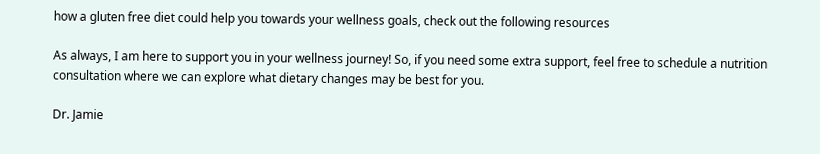how a gluten free diet could help you towards your wellness goals, check out the following resources

As always, I am here to support you in your wellness journey! So, if you need some extra support, feel free to schedule a nutrition consultation where we can explore what dietary changes may be best for you.

Dr. Jamie